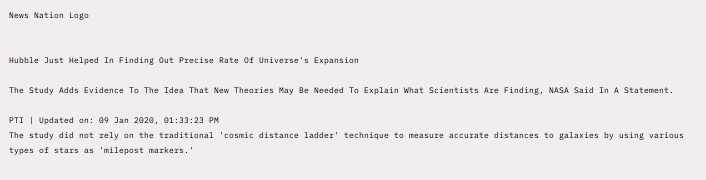News Nation Logo


Hubble Just Helped In Finding Out Precise Rate Of Universe's Expansion

The Study Adds Evidence To The Idea That New Theories May Be Needed To Explain What Scientists Are Finding, NASA Said In A Statement.

PTI | Updated on: 09 Jan 2020, 01:33:23 PM
The study did not rely on the traditional 'cosmic distance ladder' technique to measure accurate distances to galaxies by using various types of stars as 'milepost markers.'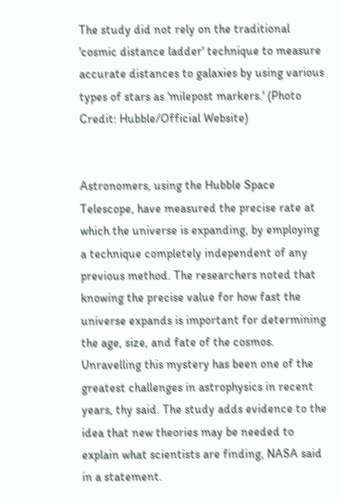The study did not rely on the traditional 'cosmic distance ladder' technique to measure accurate distances to galaxies by using various types of stars as 'milepost markers.' (Photo Credit: Hubble/Official Website)


Astronomers, using the Hubble Space Telescope, have measured the precise rate at which the universe is expanding, by employing a technique completely independent of any previous method. The researchers noted that knowing the precise value for how fast the universe expands is important for determining the age, size, and fate of the cosmos. Unravelling this mystery has been one of the greatest challenges in astrophysics in recent years, thy said. The study adds evidence to the idea that new theories may be needed to explain what scientists are finding, NASA said in a statement.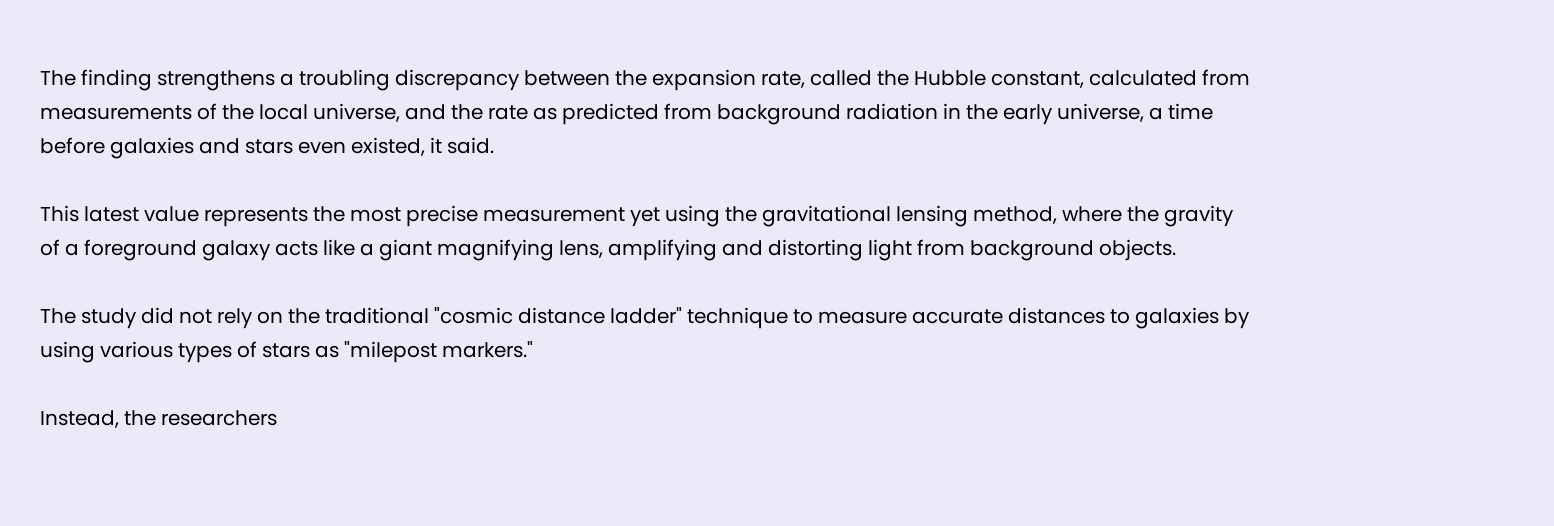The finding strengthens a troubling discrepancy between the expansion rate, called the Hubble constant, calculated from measurements of the local universe, and the rate as predicted from background radiation in the early universe, a time before galaxies and stars even existed, it said.

This latest value represents the most precise measurement yet using the gravitational lensing method, where the gravity of a foreground galaxy acts like a giant magnifying lens, amplifying and distorting light from background objects.

The study did not rely on the traditional "cosmic distance ladder" technique to measure accurate distances to galaxies by using various types of stars as "milepost markers."

Instead, the researchers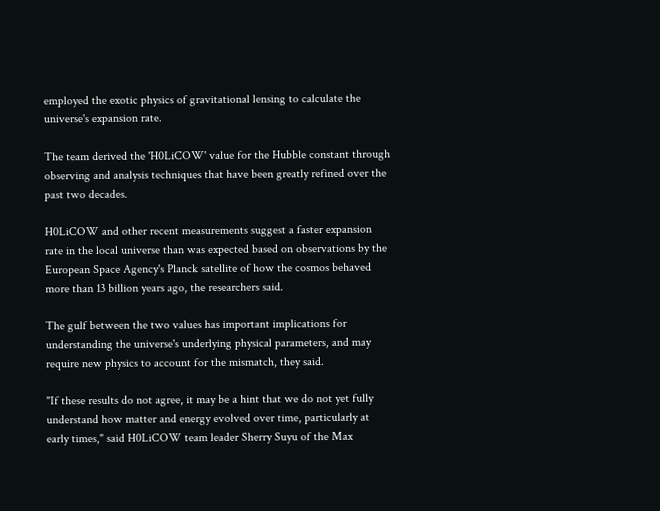employed the exotic physics of gravitational lensing to calculate the universe's expansion rate.

The team derived the 'H0LiCOW' value for the Hubble constant through observing and analysis techniques that have been greatly refined over the past two decades.

H0LiCOW and other recent measurements suggest a faster expansion rate in the local universe than was expected based on observations by the European Space Agency's Planck satellite of how the cosmos behaved more than 13 billion years ago, the researchers said.

The gulf between the two values has important implications for understanding the universe's underlying physical parameters, and may require new physics to account for the mismatch, they said.

"If these results do not agree, it may be a hint that we do not yet fully understand how matter and energy evolved over time, particularly at early times," said H0LiCOW team leader Sherry Suyu of the Max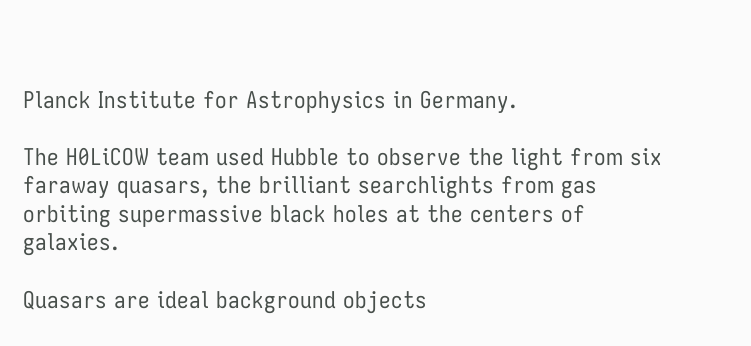Planck Institute for Astrophysics in Germany.

The H0LiCOW team used Hubble to observe the light from six faraway quasars, the brilliant searchlights from gas orbiting supermassive black holes at the centers of galaxies.

Quasars are ideal background objects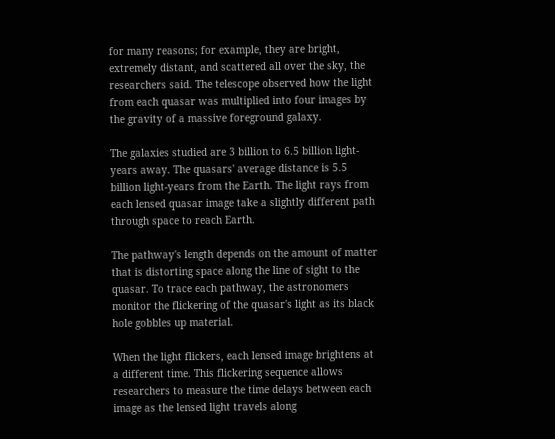for many reasons; for example, they are bright, extremely distant, and scattered all over the sky, the researchers said. The telescope observed how the light from each quasar was multiplied into four images by the gravity of a massive foreground galaxy.

The galaxies studied are 3 billion to 6.5 billion light-years away. The quasars' average distance is 5.5 billion light-years from the Earth. The light rays from each lensed quasar image take a slightly different path through space to reach Earth.

The pathway's length depends on the amount of matter that is distorting space along the line of sight to the quasar. To trace each pathway, the astronomers monitor the flickering of the quasar's light as its black hole gobbles up material.

When the light flickers, each lensed image brightens at a different time. This flickering sequence allows researchers to measure the time delays between each image as the lensed light travels along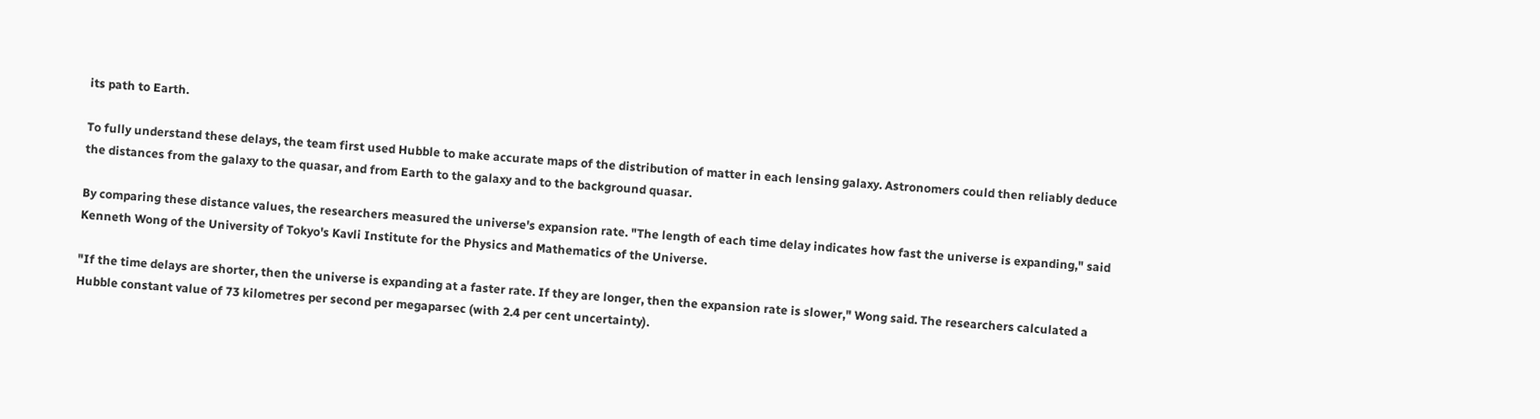its path to Earth.

To fully understand these delays, the team first used Hubble to make accurate maps of the distribution of matter in each lensing galaxy. Astronomers could then reliably deduce the distances from the galaxy to the quasar, and from Earth to the galaxy and to the background quasar.

By comparing these distance values, the researchers measured the universe's expansion rate. "The length of each time delay indicates how fast the universe is expanding," said Kenneth Wong of the University of Tokyo's Kavli Institute for the Physics and Mathematics of the Universe.

"If the time delays are shorter, then the universe is expanding at a faster rate. If they are longer, then the expansion rate is slower," Wong said. The researchers calculated a Hubble constant value of 73 kilometres per second per megaparsec (with 2.4 per cent uncertainty).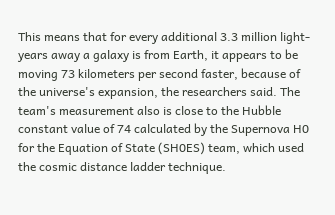This means that for every additional 3.3 million light-years away a galaxy is from Earth, it appears to be moving 73 kilometers per second faster, because of the universe's expansion, the researchers said. The team's measurement also is close to the Hubble constant value of 74 calculated by the Supernova H0 for the Equation of State (SH0ES) team, which used the cosmic distance ladder technique.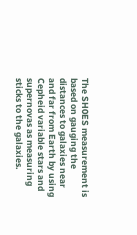The SH0ES measurement is based on gauging the distances to galaxies near and far from Earth by using Cepheid variable stars and supernovas as measuring sticks to the galaxies.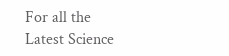For all the Latest Science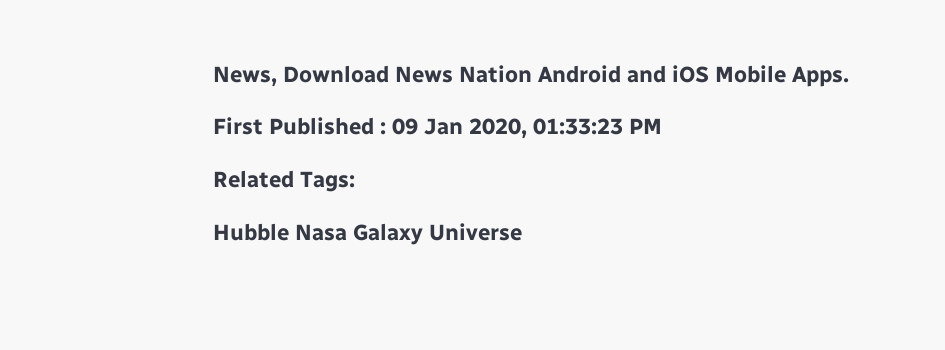News, Download News Nation Android and iOS Mobile Apps.

First Published : 09 Jan 2020, 01:33:23 PM

Related Tags:

Hubble Nasa Galaxy Universe